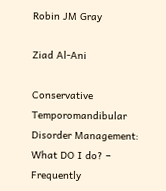Robin JM Gray

Ziad Al-Ani

Conservative Temporomandibular Disorder Management: What DO I do? − Frequently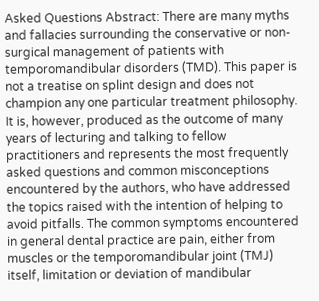Asked Questions Abstract: There are many myths and fallacies surrounding the conservative or non-surgical management of patients with temporomandibular disorders (TMD). This paper is not a treatise on splint design and does not champion any one particular treatment philosophy. It is, however, produced as the outcome of many years of lecturing and talking to fellow practitioners and represents the most frequently asked questions and common misconceptions encountered by the authors, who have addressed the topics raised with the intention of helping to avoid pitfalls. The common symptoms encountered in general dental practice are pain, either from muscles or the temporomandibular joint (TMJ) itself, limitation or deviation of mandibular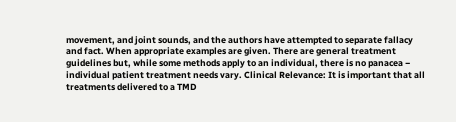movement, and joint sounds, and the authors have attempted to separate fallacy and fact. When appropriate examples are given. There are general treatment guidelines but, while some methods apply to an individual, there is no panacea − individual patient treatment needs vary. Clinical Relevance: It is important that all treatments delivered to a TMD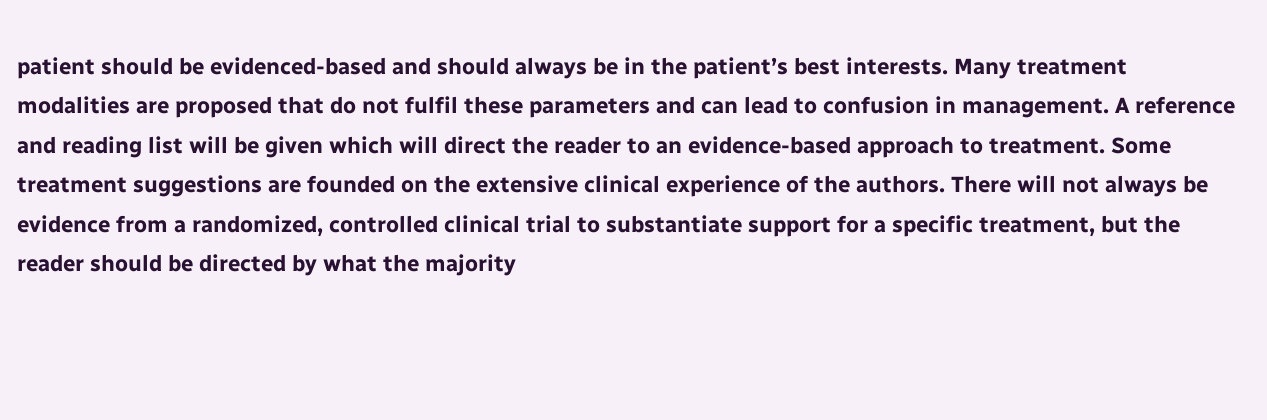patient should be evidenced-based and should always be in the patient’s best interests. Many treatment modalities are proposed that do not fulfil these parameters and can lead to confusion in management. A reference and reading list will be given which will direct the reader to an evidence-based approach to treatment. Some treatment suggestions are founded on the extensive clinical experience of the authors. There will not always be evidence from a randomized, controlled clinical trial to substantiate support for a specific treatment, but the reader should be directed by what the majority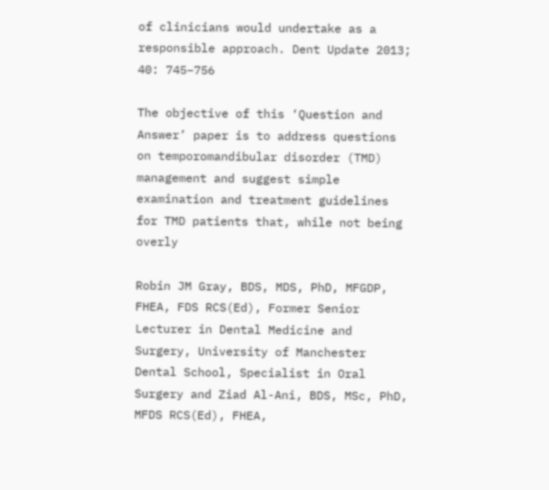of clinicians would undertake as a responsible approach. Dent Update 2013; 40: 745–756

The objective of this ‘Question and Answer’ paper is to address questions on temporomandibular disorder (TMD) management and suggest simple examination and treatment guidelines for TMD patients that, while not being overly

Robin JM Gray, BDS, MDS, PhD, MFGDP, FHEA, FDS RCS(Ed), Former Senior Lecturer in Dental Medicine and Surgery, University of Manchester Dental School, Specialist in Oral Surgery and Ziad Al-Ani, BDS, MSc, PhD, MFDS RCS(Ed), FHEA,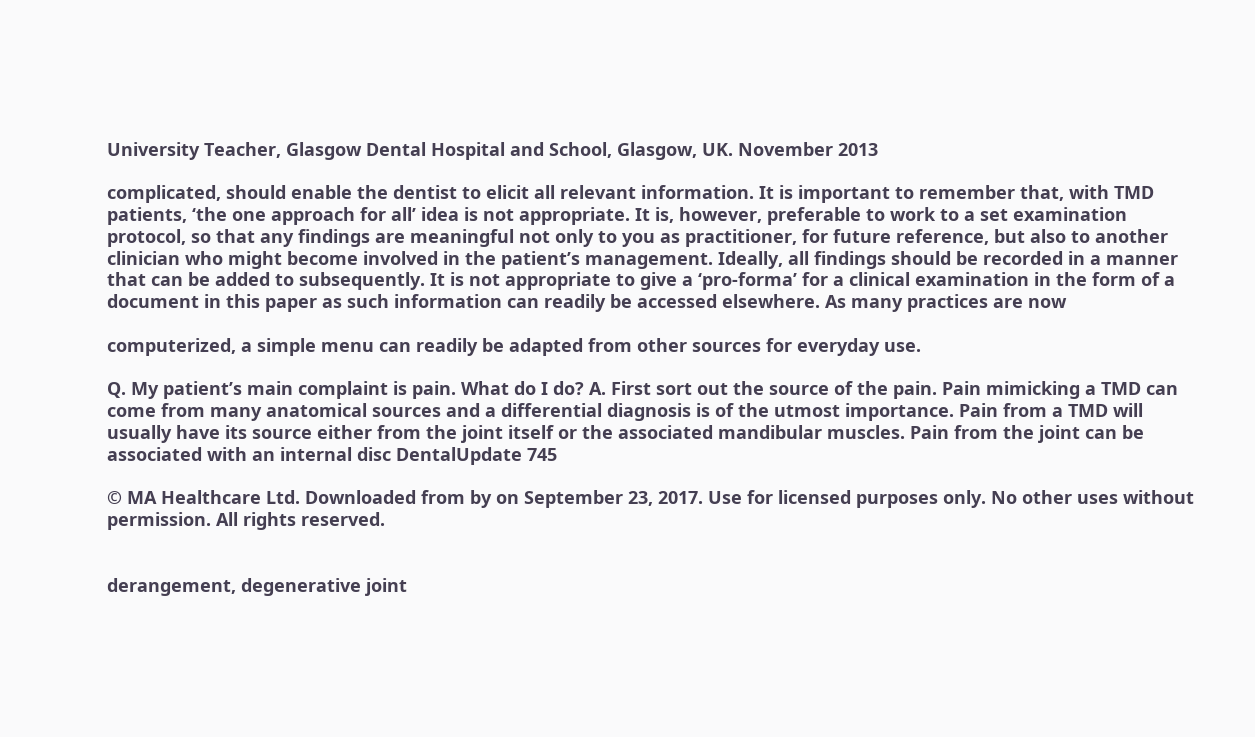University Teacher, Glasgow Dental Hospital and School, Glasgow, UK. November 2013

complicated, should enable the dentist to elicit all relevant information. It is important to remember that, with TMD patients, ‘the one approach for all’ idea is not appropriate. It is, however, preferable to work to a set examination protocol, so that any findings are meaningful not only to you as practitioner, for future reference, but also to another clinician who might become involved in the patient’s management. Ideally, all findings should be recorded in a manner that can be added to subsequently. It is not appropriate to give a ‘pro-forma’ for a clinical examination in the form of a document in this paper as such information can readily be accessed elsewhere. As many practices are now

computerized, a simple menu can readily be adapted from other sources for everyday use.

Q. My patient’s main complaint is pain. What do I do? A. First sort out the source of the pain. Pain mimicking a TMD can come from many anatomical sources and a differential diagnosis is of the utmost importance. Pain from a TMD will usually have its source either from the joint itself or the associated mandibular muscles. Pain from the joint can be associated with an internal disc DentalUpdate 745

© MA Healthcare Ltd. Downloaded from by on September 23, 2017. Use for licensed purposes only. No other uses without permission. All rights reserved.


derangement, degenerative joint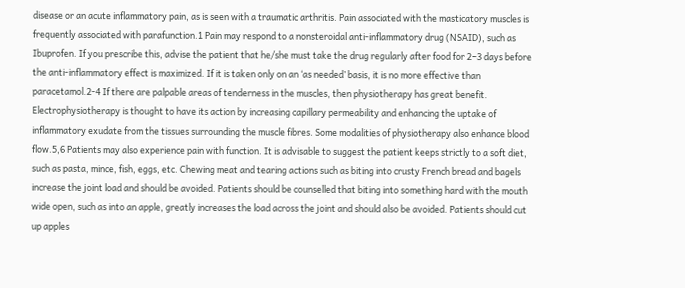disease or an acute inflammatory pain, as is seen with a traumatic arthritis. Pain associated with the masticatory muscles is frequently associated with parafunction.1 Pain may respond to a nonsteroidal anti-inflammatory drug (NSAID), such as Ibuprofen. If you prescribe this, advise the patient that he/she must take the drug regularly after food for 2−3 days before the anti-inflammatory effect is maximized. If it is taken only on an ‘as needed’ basis, it is no more effective than paracetamol.2-4 If there are palpable areas of tenderness in the muscles, then physiotherapy has great benefit. Electrophysiotherapy is thought to have its action by increasing capillary permeability and enhancing the uptake of inflammatory exudate from the tissues surrounding the muscle fibres. Some modalities of physiotherapy also enhance blood flow.5,6 Patients may also experience pain with function. It is advisable to suggest the patient keeps strictly to a soft diet, such as pasta, mince, fish, eggs, etc. Chewing meat and tearing actions such as biting into crusty French bread and bagels increase the joint load and should be avoided. Patients should be counselled that biting into something hard with the mouth wide open, such as into an apple, greatly increases the load across the joint and should also be avoided. Patients should cut up apples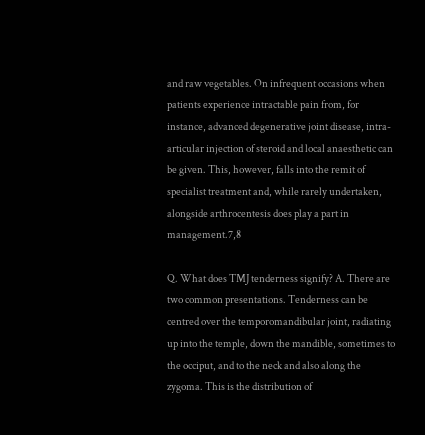and raw vegetables. On infrequent occasions when patients experience intractable pain from, for instance, advanced degenerative joint disease, intra-articular injection of steroid and local anaesthetic can be given. This, however, falls into the remit of specialist treatment and, while rarely undertaken, alongside arthrocentesis does play a part in management.7,8

Q. What does TMJ tenderness signify? A. There are two common presentations. Tenderness can be centred over the temporomandibular joint, radiating up into the temple, down the mandible, sometimes to the occiput, and to the neck and also along the zygoma. This is the distribution of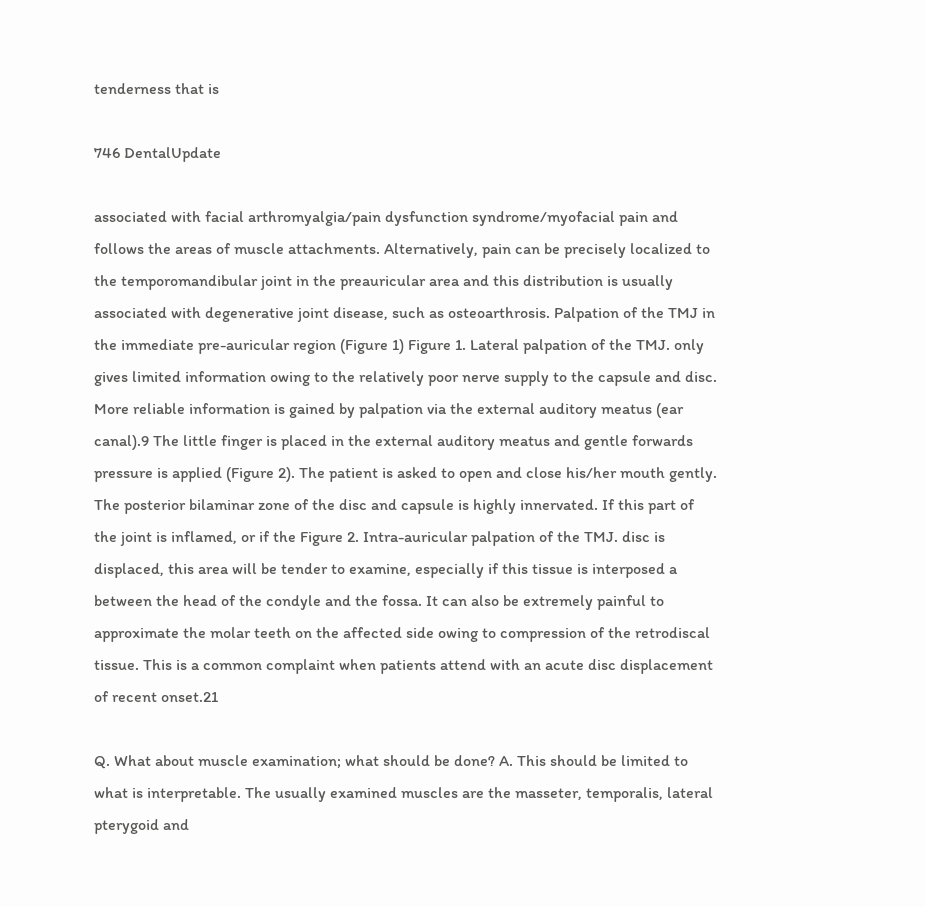tenderness that is

746 DentalUpdate

associated with facial arthromyalgia/pain dysfunction syndrome/myofacial pain and follows the areas of muscle attachments. Alternatively, pain can be precisely localized to the temporomandibular joint in the preauricular area and this distribution is usually associated with degenerative joint disease, such as osteoarthrosis. Palpation of the TMJ in the immediate pre-auricular region (Figure 1) Figure 1. Lateral palpation of the TMJ. only gives limited information owing to the relatively poor nerve supply to the capsule and disc. More reliable information is gained by palpation via the external auditory meatus (ear canal).9 The little finger is placed in the external auditory meatus and gentle forwards pressure is applied (Figure 2). The patient is asked to open and close his/her mouth gently. The posterior bilaminar zone of the disc and capsule is highly innervated. If this part of the joint is inflamed, or if the Figure 2. Intra-auricular palpation of the TMJ. disc is displaced, this area will be tender to examine, especially if this tissue is interposed a between the head of the condyle and the fossa. It can also be extremely painful to approximate the molar teeth on the affected side owing to compression of the retrodiscal tissue. This is a common complaint when patients attend with an acute disc displacement of recent onset.21

Q. What about muscle examination; what should be done? A. This should be limited to what is interpretable. The usually examined muscles are the masseter, temporalis, lateral pterygoid and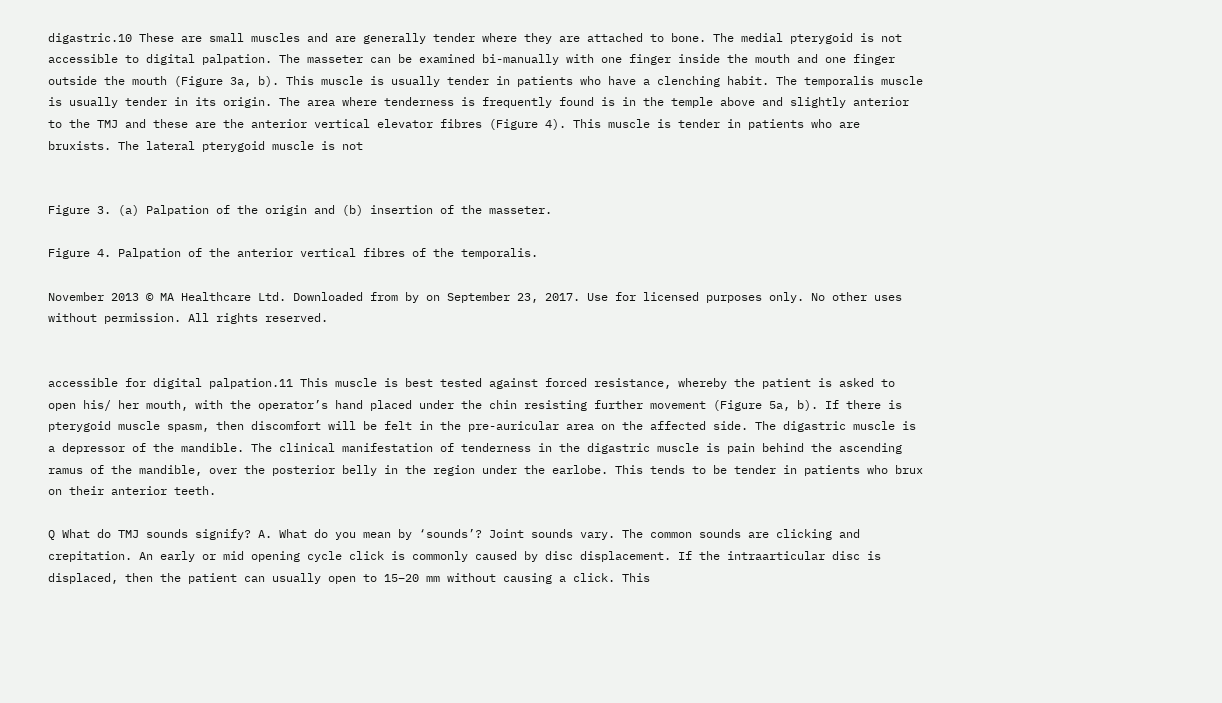digastric.10 These are small muscles and are generally tender where they are attached to bone. The medial pterygoid is not accessible to digital palpation. The masseter can be examined bi-manually with one finger inside the mouth and one finger outside the mouth (Figure 3a, b). This muscle is usually tender in patients who have a clenching habit. The temporalis muscle is usually tender in its origin. The area where tenderness is frequently found is in the temple above and slightly anterior to the TMJ and these are the anterior vertical elevator fibres (Figure 4). This muscle is tender in patients who are bruxists. The lateral pterygoid muscle is not


Figure 3. (a) Palpation of the origin and (b) insertion of the masseter.

Figure 4. Palpation of the anterior vertical fibres of the temporalis.

November 2013 © MA Healthcare Ltd. Downloaded from by on September 23, 2017. Use for licensed purposes only. No other uses without permission. All rights reserved.


accessible for digital palpation.11 This muscle is best tested against forced resistance, whereby the patient is asked to open his/ her mouth, with the operator’s hand placed under the chin resisting further movement (Figure 5a, b). If there is pterygoid muscle spasm, then discomfort will be felt in the pre-auricular area on the affected side. The digastric muscle is a depressor of the mandible. The clinical manifestation of tenderness in the digastric muscle is pain behind the ascending ramus of the mandible, over the posterior belly in the region under the earlobe. This tends to be tender in patients who brux on their anterior teeth.

Q What do TMJ sounds signify? A. What do you mean by ‘sounds’? Joint sounds vary. The common sounds are clicking and crepitation. An early or mid opening cycle click is commonly caused by disc displacement. If the intraarticular disc is displaced, then the patient can usually open to 15−20 mm without causing a click. This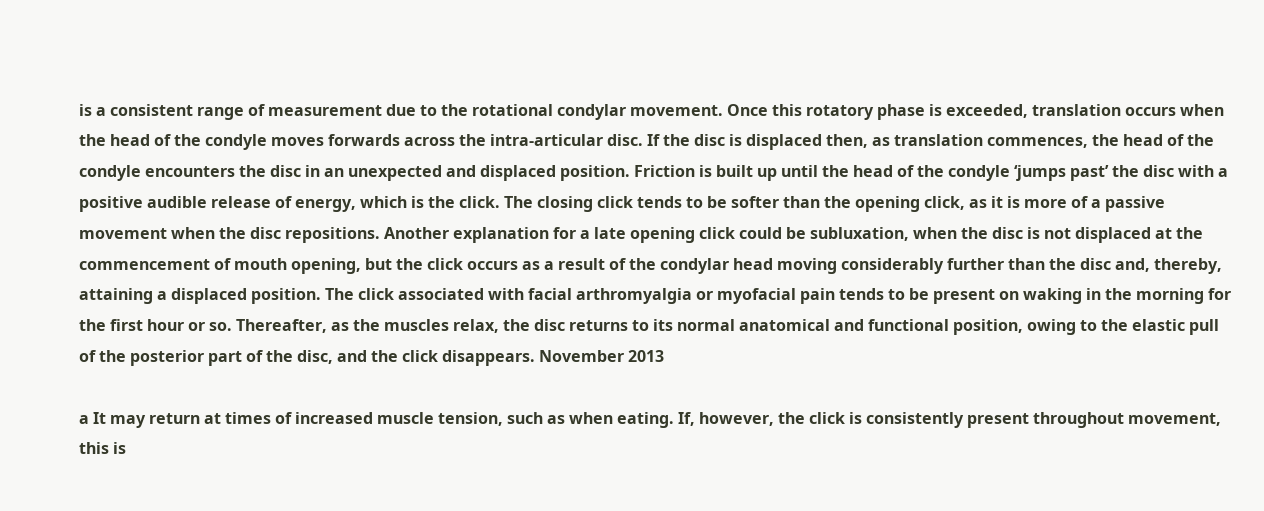is a consistent range of measurement due to the rotational condylar movement. Once this rotatory phase is exceeded, translation occurs when the head of the condyle moves forwards across the intra-articular disc. If the disc is displaced then, as translation commences, the head of the condyle encounters the disc in an unexpected and displaced position. Friction is built up until the head of the condyle ‘jumps past’ the disc with a positive audible release of energy, which is the click. The closing click tends to be softer than the opening click, as it is more of a passive movement when the disc repositions. Another explanation for a late opening click could be subluxation, when the disc is not displaced at the commencement of mouth opening, but the click occurs as a result of the condylar head moving considerably further than the disc and, thereby, attaining a displaced position. The click associated with facial arthromyalgia or myofacial pain tends to be present on waking in the morning for the first hour or so. Thereafter, as the muscles relax, the disc returns to its normal anatomical and functional position, owing to the elastic pull of the posterior part of the disc, and the click disappears. November 2013

a It may return at times of increased muscle tension, such as when eating. If, however, the click is consistently present throughout movement, this is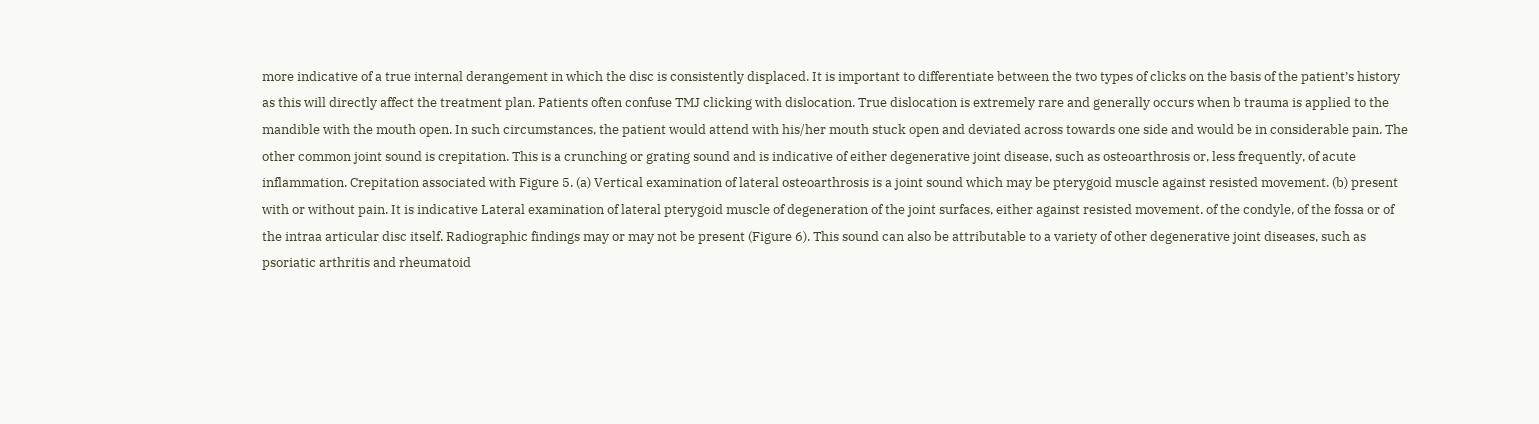more indicative of a true internal derangement in which the disc is consistently displaced. It is important to differentiate between the two types of clicks on the basis of the patient’s history as this will directly affect the treatment plan. Patients often confuse TMJ clicking with dislocation. True dislocation is extremely rare and generally occurs when b trauma is applied to the mandible with the mouth open. In such circumstances, the patient would attend with his/her mouth stuck open and deviated across towards one side and would be in considerable pain. The other common joint sound is crepitation. This is a crunching or grating sound and is indicative of either degenerative joint disease, such as osteoarthrosis or, less frequently, of acute inflammation. Crepitation associated with Figure 5. (a) Vertical examination of lateral osteoarthrosis is a joint sound which may be pterygoid muscle against resisted movement. (b) present with or without pain. It is indicative Lateral examination of lateral pterygoid muscle of degeneration of the joint surfaces, either against resisted movement. of the condyle, of the fossa or of the intraa articular disc itself. Radiographic findings may or may not be present (Figure 6). This sound can also be attributable to a variety of other degenerative joint diseases, such as psoriatic arthritis and rheumatoid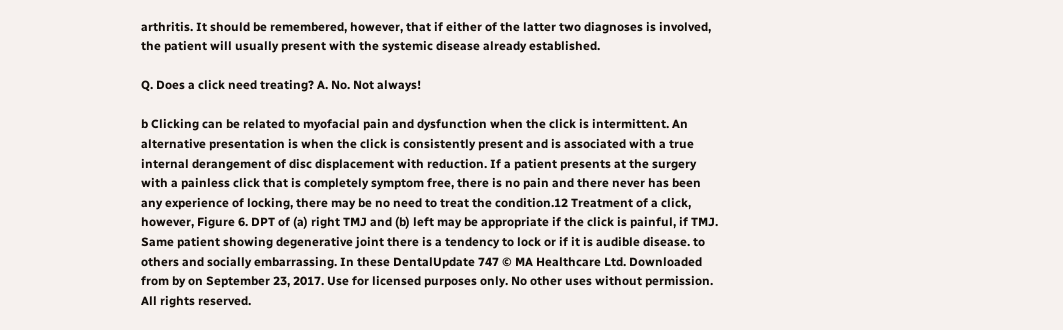arthritis. It should be remembered, however, that if either of the latter two diagnoses is involved, the patient will usually present with the systemic disease already established.

Q. Does a click need treating? A. No. Not always!

b Clicking can be related to myofacial pain and dysfunction when the click is intermittent. An alternative presentation is when the click is consistently present and is associated with a true internal derangement of disc displacement with reduction. If a patient presents at the surgery with a painless click that is completely symptom free, there is no pain and there never has been any experience of locking, there may be no need to treat the condition.12 Treatment of a click, however, Figure 6. DPT of (a) right TMJ and (b) left may be appropriate if the click is painful, if TMJ. Same patient showing degenerative joint there is a tendency to lock or if it is audible disease. to others and socially embarrassing. In these DentalUpdate 747 © MA Healthcare Ltd. Downloaded from by on September 23, 2017. Use for licensed purposes only. No other uses without permission. All rights reserved.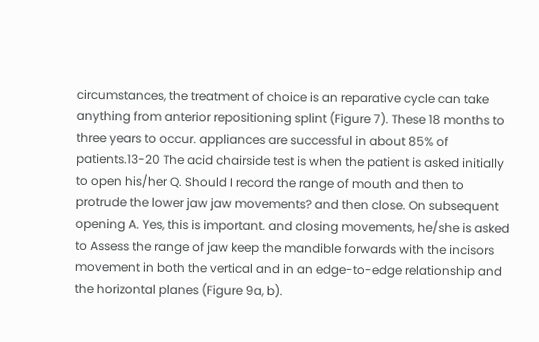circumstances, the treatment of choice is an reparative cycle can take anything from anterior repositioning splint (Figure 7). These 18 months to three years to occur. appliances are successful in about 85% of patients.13-20 The acid chairside test is when the patient is asked initially to open his/her Q. Should I record the range of mouth and then to protrude the lower jaw jaw movements? and then close. On subsequent opening A. Yes, this is important. and closing movements, he/she is asked to Assess the range of jaw keep the mandible forwards with the incisors movement in both the vertical and in an edge-to-edge relationship and the horizontal planes (Figure 9a, b).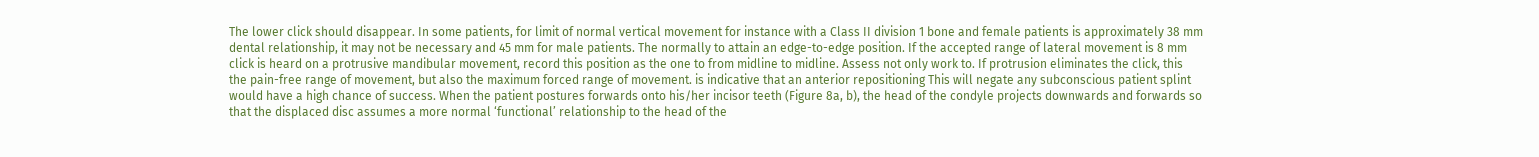The lower click should disappear. In some patients, for limit of normal vertical movement for instance with a Class II division 1 bone and female patients is approximately 38 mm dental relationship, it may not be necessary and 45 mm for male patients. The normally to attain an edge-to-edge position. If the accepted range of lateral movement is 8 mm click is heard on a protrusive mandibular movement, record this position as the one to from midline to midline. Assess not only work to. If protrusion eliminates the click, this the pain-free range of movement, but also the maximum forced range of movement. is indicative that an anterior repositioning This will negate any subconscious patient splint would have a high chance of success. When the patient postures forwards onto his/her incisor teeth (Figure 8a, b), the head of the condyle projects downwards and forwards so that the displaced disc assumes a more normal ‘functional’ relationship to the head of the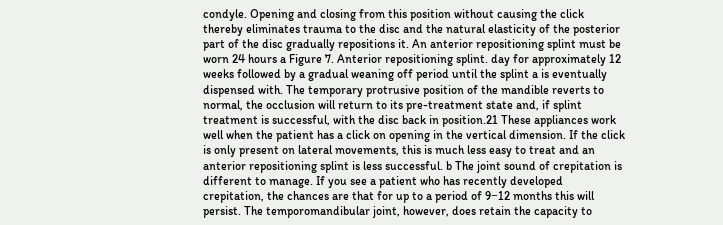condyle. Opening and closing from this position without causing the click thereby eliminates trauma to the disc and the natural elasticity of the posterior part of the disc gradually repositions it. An anterior repositioning splint must be worn 24 hours a Figure 7. Anterior repositioning splint. day for approximately 12 weeks followed by a gradual weaning off period until the splint a is eventually dispensed with. The temporary protrusive position of the mandible reverts to normal, the occlusion will return to its pre-treatment state and, if splint treatment is successful, with the disc back in position.21 These appliances work well when the patient has a click on opening in the vertical dimension. If the click is only present on lateral movements, this is much less easy to treat and an anterior repositioning splint is less successful. b The joint sound of crepitation is different to manage. If you see a patient who has recently developed crepitation, the chances are that for up to a period of 9−12 months this will persist. The temporomandibular joint, however, does retain the capacity to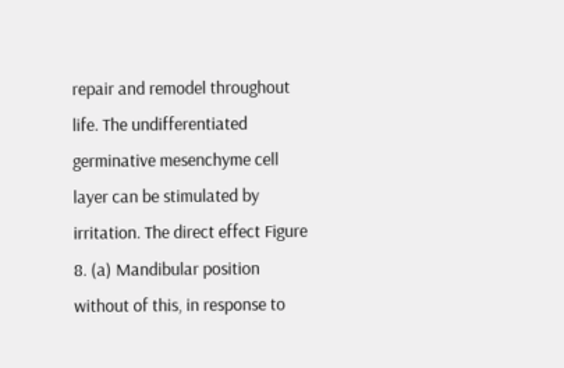repair and remodel throughout life. The undifferentiated germinative mesenchyme cell layer can be stimulated by irritation. The direct effect Figure 8. (a) Mandibular position without of this, in response to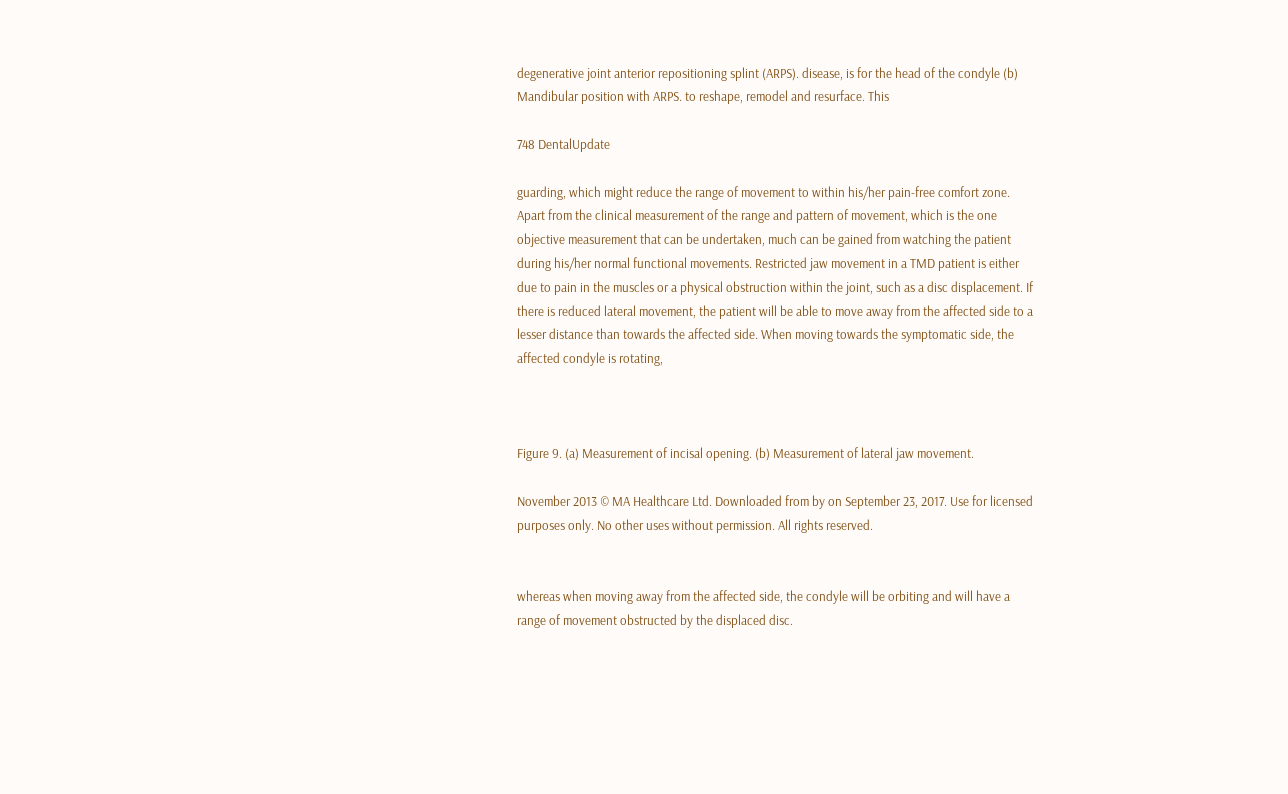degenerative joint anterior repositioning splint (ARPS). disease, is for the head of the condyle (b) Mandibular position with ARPS. to reshape, remodel and resurface. This

748 DentalUpdate

guarding, which might reduce the range of movement to within his/her pain-free comfort zone. Apart from the clinical measurement of the range and pattern of movement, which is the one objective measurement that can be undertaken, much can be gained from watching the patient during his/her normal functional movements. Restricted jaw movement in a TMD patient is either due to pain in the muscles or a physical obstruction within the joint, such as a disc displacement. If there is reduced lateral movement, the patient will be able to move away from the affected side to a lesser distance than towards the affected side. When moving towards the symptomatic side, the affected condyle is rotating,



Figure 9. (a) Measurement of incisal opening. (b) Measurement of lateral jaw movement.

November 2013 © MA Healthcare Ltd. Downloaded from by on September 23, 2017. Use for licensed purposes only. No other uses without permission. All rights reserved.


whereas when moving away from the affected side, the condyle will be orbiting and will have a range of movement obstructed by the displaced disc.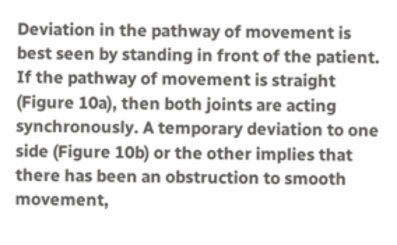Deviation in the pathway of movement is best seen by standing in front of the patient. If the pathway of movement is straight (Figure 10a), then both joints are acting synchronously. A temporary deviation to one side (Figure 10b) or the other implies that there has been an obstruction to smooth movement,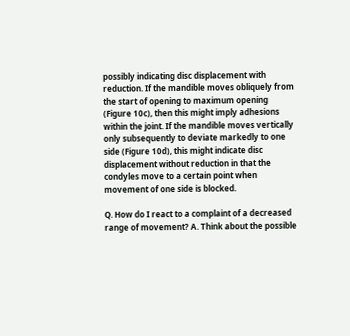possibly indicating disc displacement with reduction. If the mandible moves obliquely from the start of opening to maximum opening (Figure 10c), then this might imply adhesions within the joint. If the mandible moves vertically only subsequently to deviate markedly to one side (Figure 10d), this might indicate disc displacement without reduction in that the condyles move to a certain point when movement of one side is blocked.

Q. How do I react to a complaint of a decreased range of movement? A. Think about the possible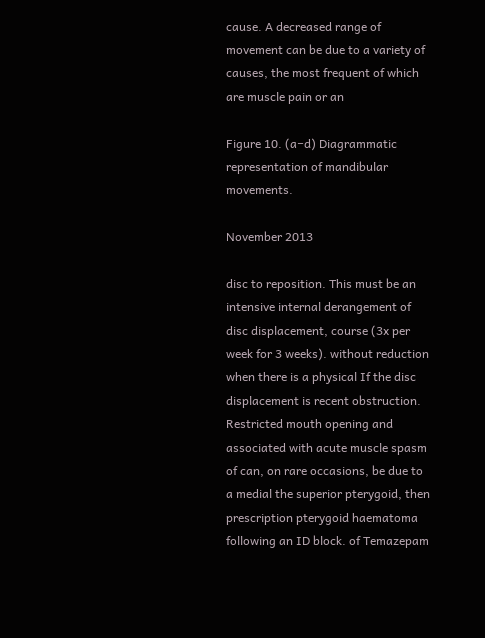cause. A decreased range of movement can be due to a variety of causes, the most frequent of which are muscle pain or an

Figure 10. (a−d) Diagrammatic representation of mandibular movements.

November 2013

disc to reposition. This must be an intensive internal derangement of disc displacement, course (3x per week for 3 weeks). without reduction when there is a physical If the disc displacement is recent obstruction. Restricted mouth opening and associated with acute muscle spasm of can, on rare occasions, be due to a medial the superior pterygoid, then prescription pterygoid haematoma following an ID block. of Temazepam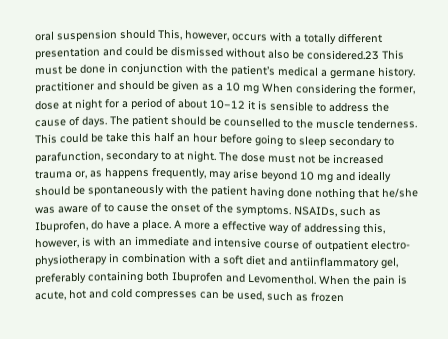oral suspension should This, however, occurs with a totally different presentation and could be dismissed without also be considered.23 This must be done in conjunction with the patient’s medical a germane history. practitioner and should be given as a 10 mg When considering the former, dose at night for a period of about 10−12 it is sensible to address the cause of days. The patient should be counselled to the muscle tenderness. This could be take this half an hour before going to sleep secondary to parafunction, secondary to at night. The dose must not be increased trauma or, as happens frequently, may arise beyond 10 mg and ideally should be spontaneously with the patient having done nothing that he/she was aware of to cause the onset of the symptoms. NSAIDs, such as Ibuprofen, do have a place. A more a effective way of addressing this, however, is with an immediate and intensive course of outpatient electro-physiotherapy in combination with a soft diet and antiinflammatory gel, preferably containing both Ibuprofen and Levomenthol. When the pain is acute, hot and cold compresses can be used, such as frozen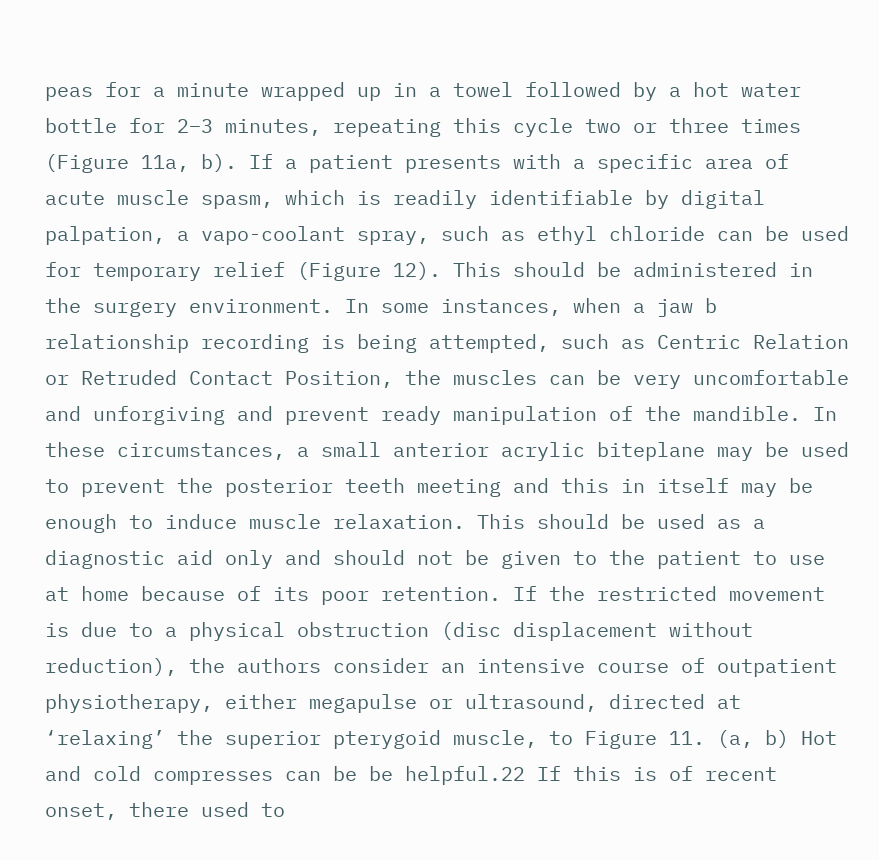peas for a minute wrapped up in a towel followed by a hot water bottle for 2−3 minutes, repeating this cycle two or three times (Figure 11a, b). If a patient presents with a specific area of acute muscle spasm, which is readily identifiable by digital palpation, a vapo-coolant spray, such as ethyl chloride can be used for temporary relief (Figure 12). This should be administered in the surgery environment. In some instances, when a jaw b relationship recording is being attempted, such as Centric Relation or Retruded Contact Position, the muscles can be very uncomfortable and unforgiving and prevent ready manipulation of the mandible. In these circumstances, a small anterior acrylic biteplane may be used to prevent the posterior teeth meeting and this in itself may be enough to induce muscle relaxation. This should be used as a diagnostic aid only and should not be given to the patient to use at home because of its poor retention. If the restricted movement is due to a physical obstruction (disc displacement without reduction), the authors consider an intensive course of outpatient physiotherapy, either megapulse or ultrasound, directed at ‘relaxing’ the superior pterygoid muscle, to Figure 11. (a, b) Hot and cold compresses can be be helpful.22 If this is of recent onset, there used to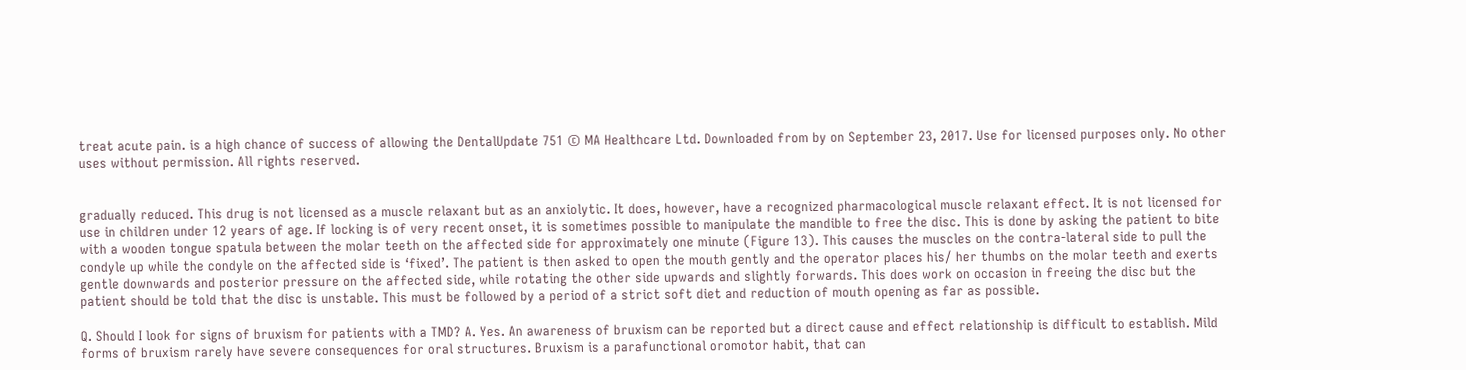treat acute pain. is a high chance of success of allowing the DentalUpdate 751 © MA Healthcare Ltd. Downloaded from by on September 23, 2017. Use for licensed purposes only. No other uses without permission. All rights reserved.


gradually reduced. This drug is not licensed as a muscle relaxant but as an anxiolytic. It does, however, have a recognized pharmacological muscle relaxant effect. It is not licensed for use in children under 12 years of age. If locking is of very recent onset, it is sometimes possible to manipulate the mandible to free the disc. This is done by asking the patient to bite with a wooden tongue spatula between the molar teeth on the affected side for approximately one minute (Figure 13). This causes the muscles on the contra-lateral side to pull the condyle up while the condyle on the affected side is ‘fixed’. The patient is then asked to open the mouth gently and the operator places his/ her thumbs on the molar teeth and exerts gentle downwards and posterior pressure on the affected side, while rotating the other side upwards and slightly forwards. This does work on occasion in freeing the disc but the patient should be told that the disc is unstable. This must be followed by a period of a strict soft diet and reduction of mouth opening as far as possible.

Q. Should I look for signs of bruxism for patients with a TMD? A. Yes. An awareness of bruxism can be reported but a direct cause and effect relationship is difficult to establish. Mild forms of bruxism rarely have severe consequences for oral structures. Bruxism is a parafunctional oromotor habit, that can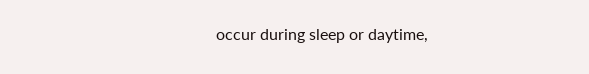occur during sleep or daytime,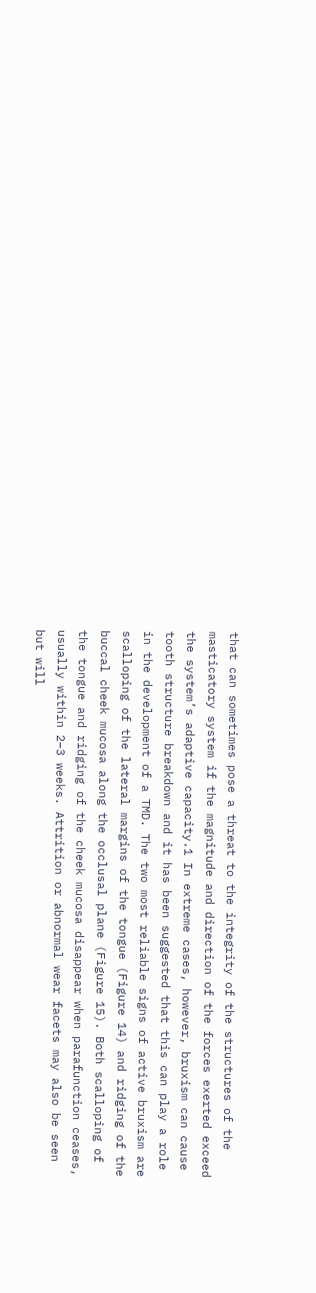that can sometimes pose a threat to the integrity of the structures of the masticatory system if the magnitude and direction of the forces exerted exceed the system’s adaptive capacity.1 In extreme cases, however, bruxism can cause tooth structure breakdown and it has been suggested that this can play a role in the development of a TMD. The two most reliable signs of active bruxism are scalloping of the lateral margins of the tongue (Figure 14) and ridging of the buccal cheek mucosa along the occlusal plane (Figure 15). Both scalloping of the tongue and ridging of the cheek mucosa disappear when parafunction ceases, usually within 2−3 weeks. Attrition or abnormal wear facets may also be seen but will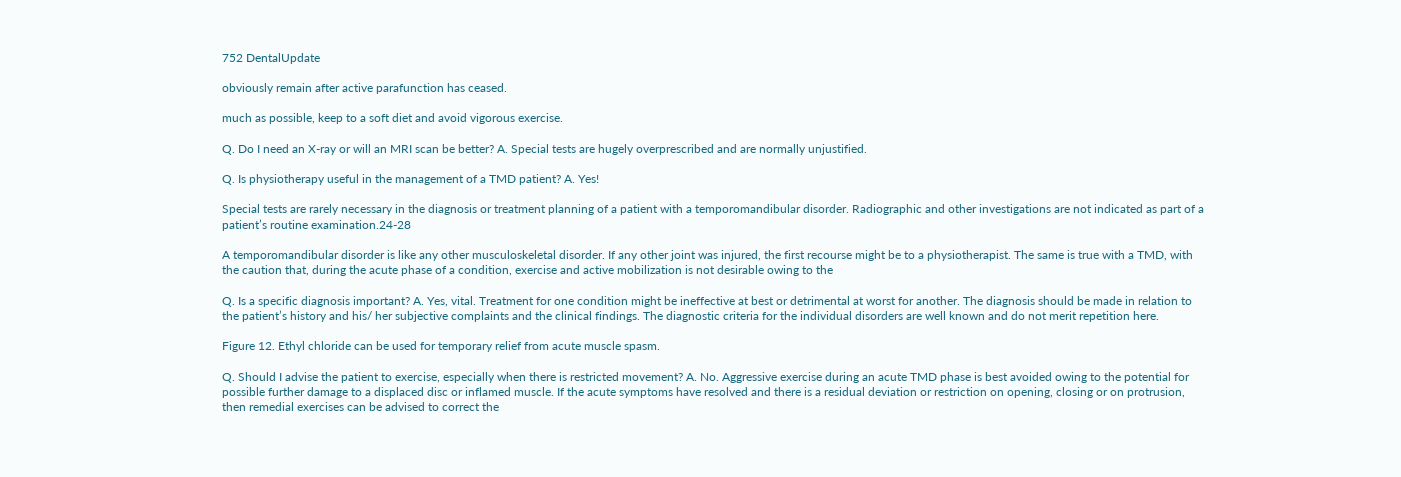752 DentalUpdate

obviously remain after active parafunction has ceased.

much as possible, keep to a soft diet and avoid vigorous exercise.

Q. Do I need an X-ray or will an MRI scan be better? A. Special tests are hugely overprescribed and are normally unjustified.

Q. Is physiotherapy useful in the management of a TMD patient? A. Yes!

Special tests are rarely necessary in the diagnosis or treatment planning of a patient with a temporomandibular disorder. Radiographic and other investigations are not indicated as part of a patient’s routine examination.24-28

A temporomandibular disorder is like any other musculoskeletal disorder. If any other joint was injured, the first recourse might be to a physiotherapist. The same is true with a TMD, with the caution that, during the acute phase of a condition, exercise and active mobilization is not desirable owing to the

Q. Is a specific diagnosis important? A. Yes, vital. Treatment for one condition might be ineffective at best or detrimental at worst for another. The diagnosis should be made in relation to the patient’s history and his/ her subjective complaints and the clinical findings. The diagnostic criteria for the individual disorders are well known and do not merit repetition here.

Figure 12. Ethyl chloride can be used for temporary relief from acute muscle spasm.

Q. Should I advise the patient to exercise, especially when there is restricted movement? A. No. Aggressive exercise during an acute TMD phase is best avoided owing to the potential for possible further damage to a displaced disc or inflamed muscle. If the acute symptoms have resolved and there is a residual deviation or restriction on opening, closing or on protrusion, then remedial exercises can be advised to correct the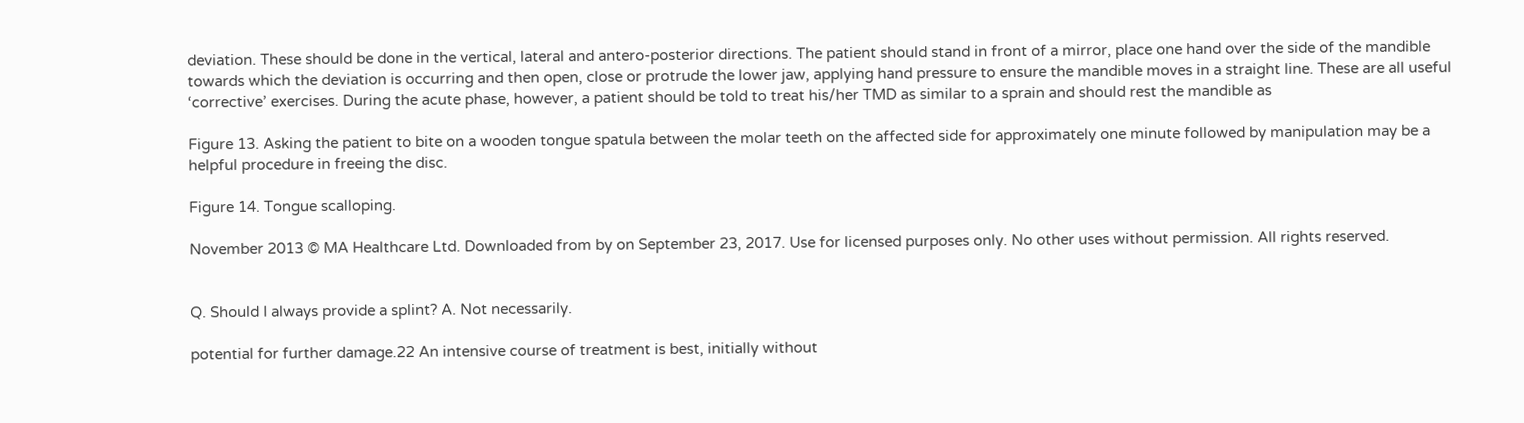deviation. These should be done in the vertical, lateral and antero-posterior directions. The patient should stand in front of a mirror, place one hand over the side of the mandible towards which the deviation is occurring and then open, close or protrude the lower jaw, applying hand pressure to ensure the mandible moves in a straight line. These are all useful ‘corrective’ exercises. During the acute phase, however, a patient should be told to treat his/her TMD as similar to a sprain and should rest the mandible as

Figure 13. Asking the patient to bite on a wooden tongue spatula between the molar teeth on the affected side for approximately one minute followed by manipulation may be a helpful procedure in freeing the disc.

Figure 14. Tongue scalloping.

November 2013 © MA Healthcare Ltd. Downloaded from by on September 23, 2017. Use for licensed purposes only. No other uses without permission. All rights reserved.


Q. Should I always provide a splint? A. Not necessarily.

potential for further damage.22 An intensive course of treatment is best, initially without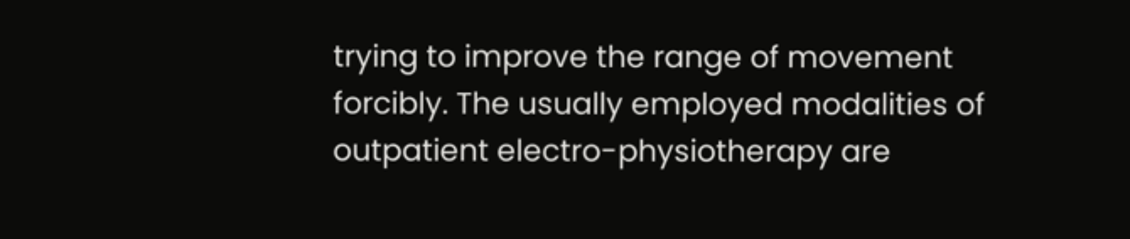trying to improve the range of movement forcibly. The usually employed modalities of outpatient electro-physiotherapy are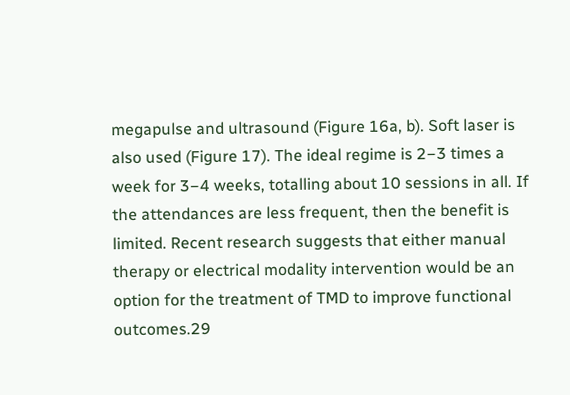megapulse and ultrasound (Figure 16a, b). Soft laser is also used (Figure 17). The ideal regime is 2−3 times a week for 3−4 weeks, totalling about 10 sessions in all. If the attendances are less frequent, then the benefit is limited. Recent research suggests that either manual therapy or electrical modality intervention would be an option for the treatment of TMD to improve functional outcomes.29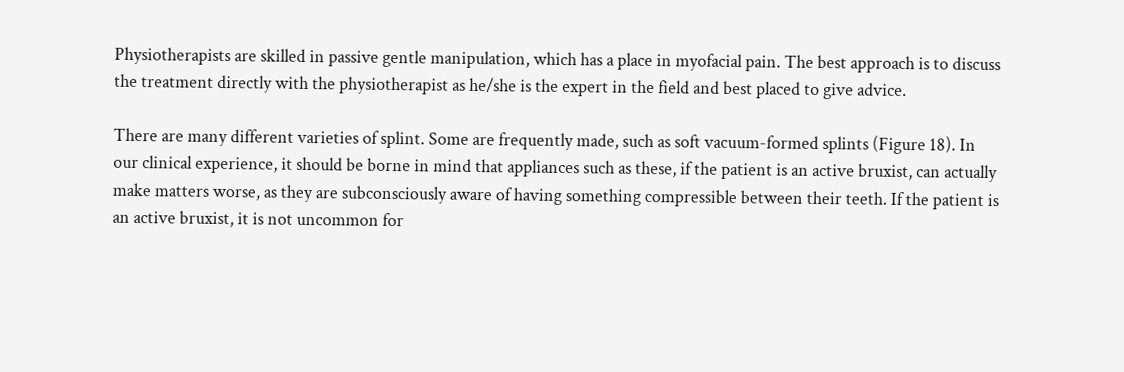Physiotherapists are skilled in passive gentle manipulation, which has a place in myofacial pain. The best approach is to discuss the treatment directly with the physiotherapist as he/she is the expert in the field and best placed to give advice.

There are many different varieties of splint. Some are frequently made, such as soft vacuum-formed splints (Figure 18). In our clinical experience, it should be borne in mind that appliances such as these, if the patient is an active bruxist, can actually make matters worse, as they are subconsciously aware of having something compressible between their teeth. If the patient is an active bruxist, it is not uncommon for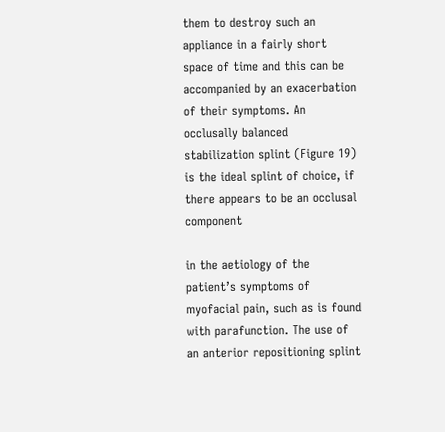them to destroy such an appliance in a fairly short space of time and this can be accompanied by an exacerbation of their symptoms. An occlusally balanced stabilization splint (Figure 19) is the ideal splint of choice, if there appears to be an occlusal component

in the aetiology of the patient’s symptoms of myofacial pain, such as is found with parafunction. The use of an anterior repositioning splint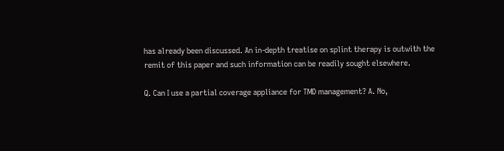has already been discussed. An in-depth treatise on splint therapy is outwith the remit of this paper and such information can be readily sought elsewhere.

Q. Can I use a partial coverage appliance for TMD management? A. No,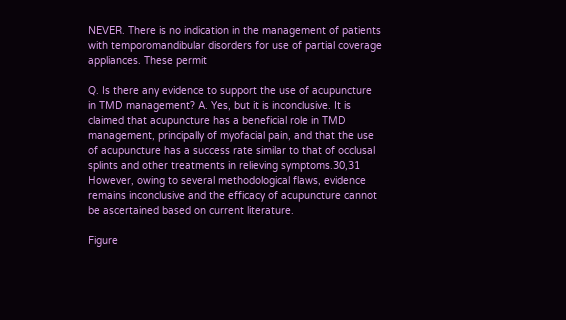NEVER. There is no indication in the management of patients with temporomandibular disorders for use of partial coverage appliances. These permit

Q. Is there any evidence to support the use of acupuncture in TMD management? A. Yes, but it is inconclusive. It is claimed that acupuncture has a beneficial role in TMD management, principally of myofacial pain, and that the use of acupuncture has a success rate similar to that of occlusal splints and other treatments in relieving symptoms.30,31 However, owing to several methodological flaws, evidence remains inconclusive and the efficacy of acupuncture cannot be ascertained based on current literature.

Figure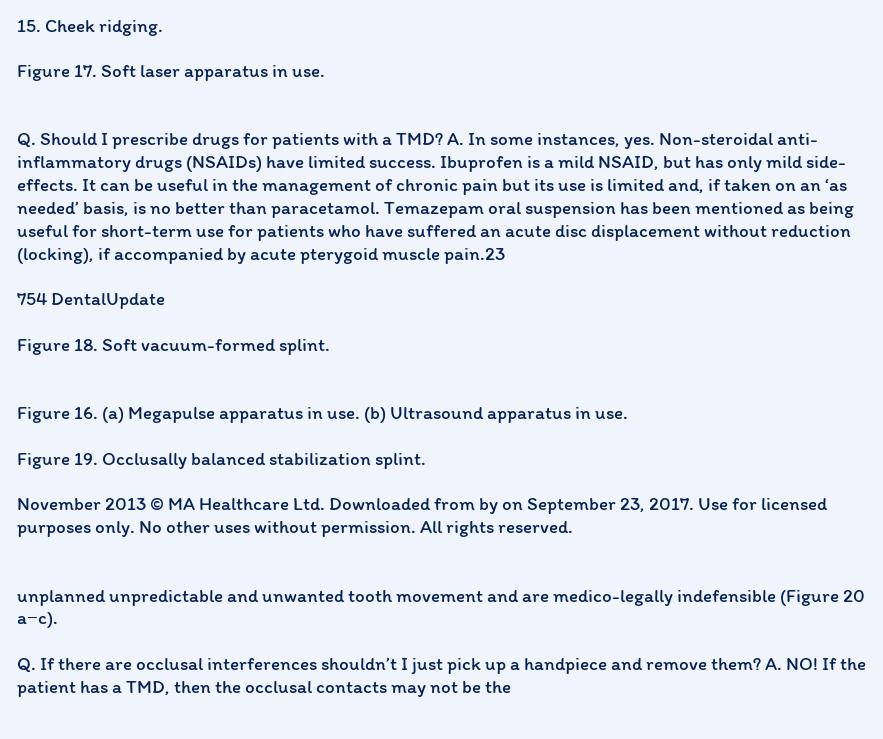15. Cheek ridging.

Figure 17. Soft laser apparatus in use.


Q. Should I prescribe drugs for patients with a TMD? A. In some instances, yes. Non-steroidal anti-inflammatory drugs (NSAIDs) have limited success. Ibuprofen is a mild NSAID, but has only mild side-effects. It can be useful in the management of chronic pain but its use is limited and, if taken on an ‘as needed’ basis, is no better than paracetamol. Temazepam oral suspension has been mentioned as being useful for short-term use for patients who have suffered an acute disc displacement without reduction (locking), if accompanied by acute pterygoid muscle pain.23

754 DentalUpdate

Figure 18. Soft vacuum-formed splint.


Figure 16. (a) Megapulse apparatus in use. (b) Ultrasound apparatus in use.

Figure 19. Occlusally balanced stabilization splint.

November 2013 © MA Healthcare Ltd. Downloaded from by on September 23, 2017. Use for licensed purposes only. No other uses without permission. All rights reserved.


unplanned unpredictable and unwanted tooth movement and are medico-legally indefensible (Figure 20 a−c).

Q. If there are occlusal interferences shouldn’t I just pick up a handpiece and remove them? A. NO! If the patient has a TMD, then the occlusal contacts may not be the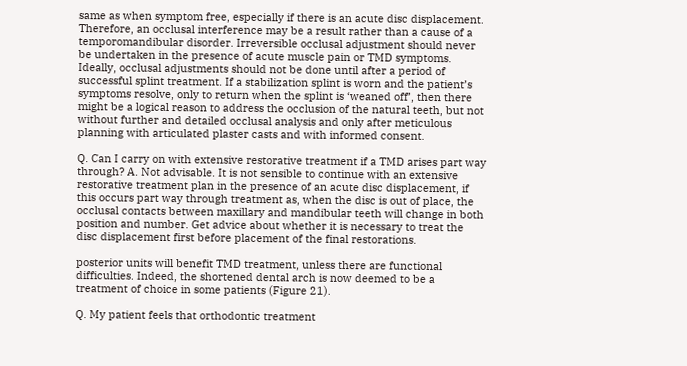same as when symptom free, especially if there is an acute disc displacement. Therefore, an occlusal interference may be a result rather than a cause of a temporomandibular disorder. Irreversible occlusal adjustment should never be undertaken in the presence of acute muscle pain or TMD symptoms. Ideally, occlusal adjustments should not be done until after a period of successful splint treatment. If a stabilization splint is worn and the patient’s symptoms resolve, only to return when the splint is ‘weaned off’, then there might be a logical reason to address the occlusion of the natural teeth, but not without further and detailed occlusal analysis and only after meticulous planning with articulated plaster casts and with informed consent.

Q. Can I carry on with extensive restorative treatment if a TMD arises part way through? A. Not advisable. It is not sensible to continue with an extensive restorative treatment plan in the presence of an acute disc displacement, if this occurs part way through treatment as, when the disc is out of place, the occlusal contacts between maxillary and mandibular teeth will change in both position and number. Get advice about whether it is necessary to treat the disc displacement first before placement of the final restorations.

posterior units will benefit TMD treatment, unless there are functional difficulties. Indeed, the shortened dental arch is now deemed to be a treatment of choice in some patients (Figure 21).

Q. My patient feels that orthodontic treatment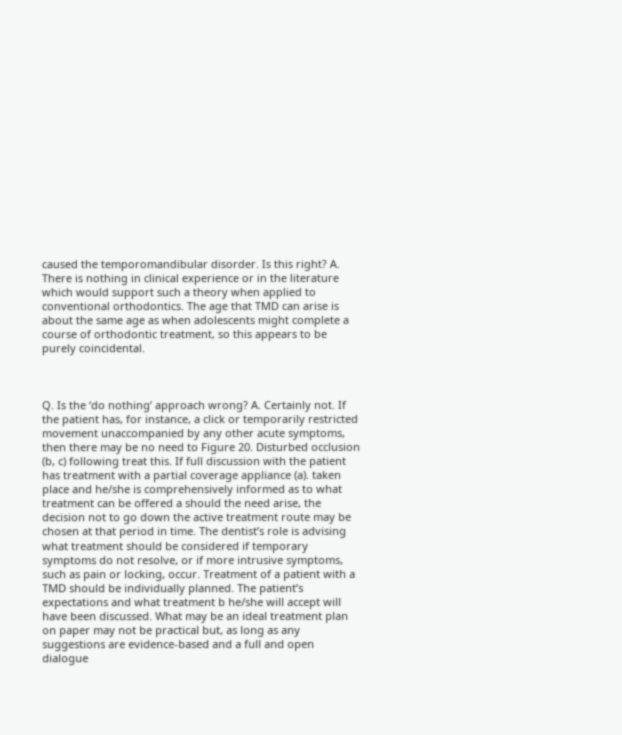caused the temporomandibular disorder. Is this right? A. There is nothing in clinical experience or in the literature which would support such a theory when applied to conventional orthodontics. The age that TMD can arise is about the same age as when adolescents might complete a course of orthodontic treatment, so this appears to be purely coincidental.



Q. Is the ‘do nothing’ approach wrong? A. Certainly not. If the patient has, for instance, a click or temporarily restricted movement unaccompanied by any other acute symptoms, then there may be no need to Figure 20. Disturbed occlusion (b, c) following treat this. If full discussion with the patient has treatment with a partial coverage appliance (a). taken place and he/she is comprehensively informed as to what treatment can be offered a should the need arise, the decision not to go down the active treatment route may be chosen at that period in time. The dentist’s role is advising what treatment should be considered if temporary symptoms do not resolve, or if more intrusive symptoms, such as pain or locking, occur. Treatment of a patient with a TMD should be individually planned. The patient’s expectations and what treatment b he/she will accept will have been discussed. What may be an ideal treatment plan on paper may not be practical but, as long as any suggestions are evidence-based and a full and open dialogue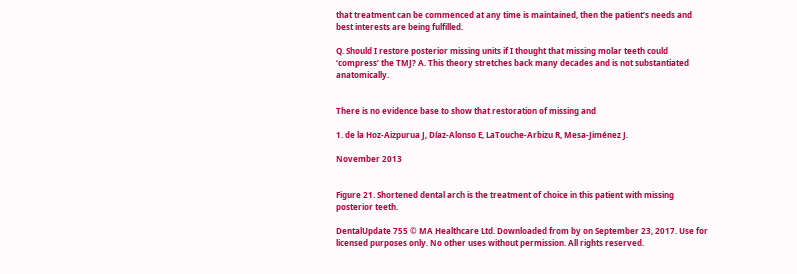that treatment can be commenced at any time is maintained, then the patient’s needs and best interests are being fulfilled.

Q. Should I restore posterior missing units if I thought that missing molar teeth could ‘compress’ the TMJ? A. This theory stretches back many decades and is not substantiated anatomically.


There is no evidence base to show that restoration of missing and

1. de la Hoz-Aizpurua J, Díaz-Alonso E, LaTouche-Arbizu R, Mesa-Jiménez J.

November 2013


Figure 21. Shortened dental arch is the treatment of choice in this patient with missing posterior teeth.

DentalUpdate 755 © MA Healthcare Ltd. Downloaded from by on September 23, 2017. Use for licensed purposes only. No other uses without permission. All rights reserved.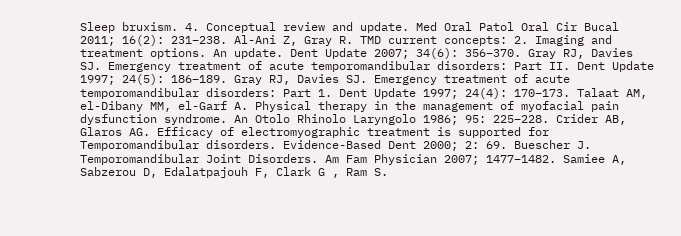Sleep bruxism. 4. Conceptual review and update. Med Oral Patol Oral Cir Bucal 2011; 16(2): 231−238. Al-Ani Z, Gray R. TMD current concepts: 2. Imaging and treatment options. An update. Dent Update 2007; 34(6): 356−370. Gray RJ, Davies SJ. Emergency treatment of acute temporomandibular disorders: Part II. Dent Update 1997; 24(5): 186−189. Gray RJ, Davies SJ. Emergency treatment of acute temporomandibular disorders: Part 1. Dent Update 1997; 24(4): 170−173. Talaat AM, el-Dibany MM, el-Garf A. Physical therapy in the management of myofacial pain dysfunction syndrome. An Otolo Rhinolo Laryngolo 1986; 95: 225−228. Crider AB, Glaros AG. Efficacy of electromyographic treatment is supported for Temporomandibular disorders. Evidence-Based Dent 2000; 2: 69. Buescher J. Temporomandibular Joint Disorders. Am Fam Physician 2007; 1477−1482. Samiee A, Sabzerou D, Edalatpajouh F, Clark G , Ram S.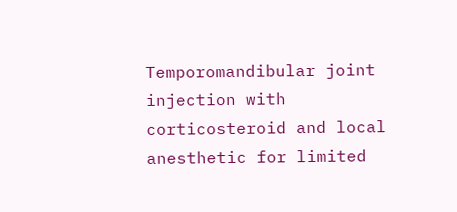Temporomandibular joint injection with corticosteroid and local anesthetic for limited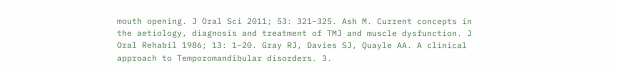mouth opening. J Oral Sci 2011; 53: 321−325. Ash M. Current concepts in the aetiology, diagnosis and treatment of TMJ and muscle dysfunction. J Oral Rehabil 1986; 13: 1−20. Gray RJ, Davies SJ, Quayle AA. A clinical approach to Temporomandibular disorders. 3.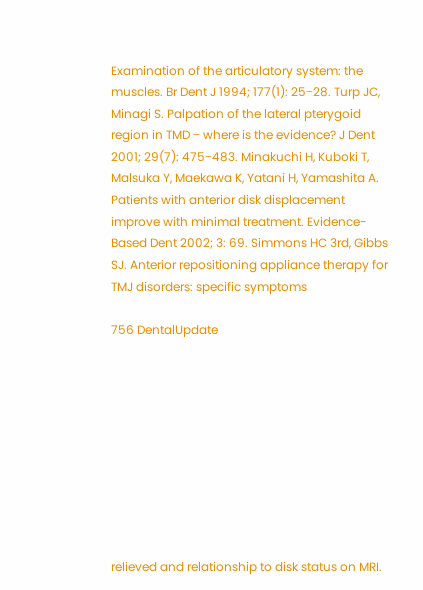Examination of the articulatory system: the muscles. Br Dent J 1994; 177(1): 25−28. Turp JC, Minagi S. Palpation of the lateral pterygoid region in TMD − where is the evidence? J Dent 2001; 29(7): 475−483. Minakuchi H, Kuboki T, Malsuka Y, Maekawa K, Yatani H, Yamashita A. Patients with anterior disk displacement improve with minimal treatment. Evidence-Based Dent 2002; 3: 69. Simmons HC 3rd, Gibbs SJ. Anterior repositioning appliance therapy for TMJ disorders: specific symptoms

756 DentalUpdate










relieved and relationship to disk status on MRI.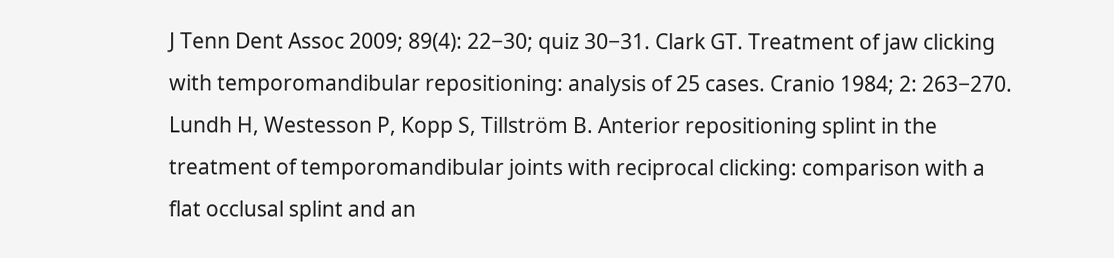J Tenn Dent Assoc 2009; 89(4): 22−30; quiz 30−31. Clark GT. Treatment of jaw clicking with temporomandibular repositioning: analysis of 25 cases. Cranio 1984; 2: 263−270. Lundh H, Westesson P, Kopp S, Tillström B. Anterior repositioning splint in the treatment of temporomandibular joints with reciprocal clicking: comparison with a flat occlusal splint and an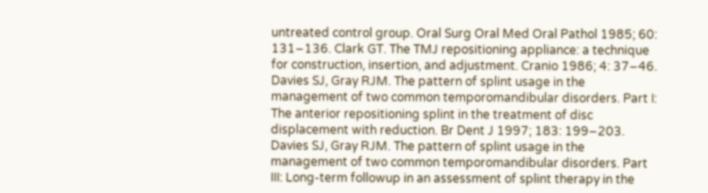untreated control group. Oral Surg Oral Med Oral Pathol 1985; 60: 131−136. Clark GT. The TMJ repositioning appliance: a technique for construction, insertion, and adjustment. Cranio 1986; 4: 37−46. Davies SJ, Gray RJM. The pattern of splint usage in the management of two common temporomandibular disorders. Part I: The anterior repositioning splint in the treatment of disc displacement with reduction. Br Dent J 1997; 183: 199−203. Davies SJ, Gray RJM. The pattern of splint usage in the management of two common temporomandibular disorders. Part III: Long-term followup in an assessment of splint therapy in the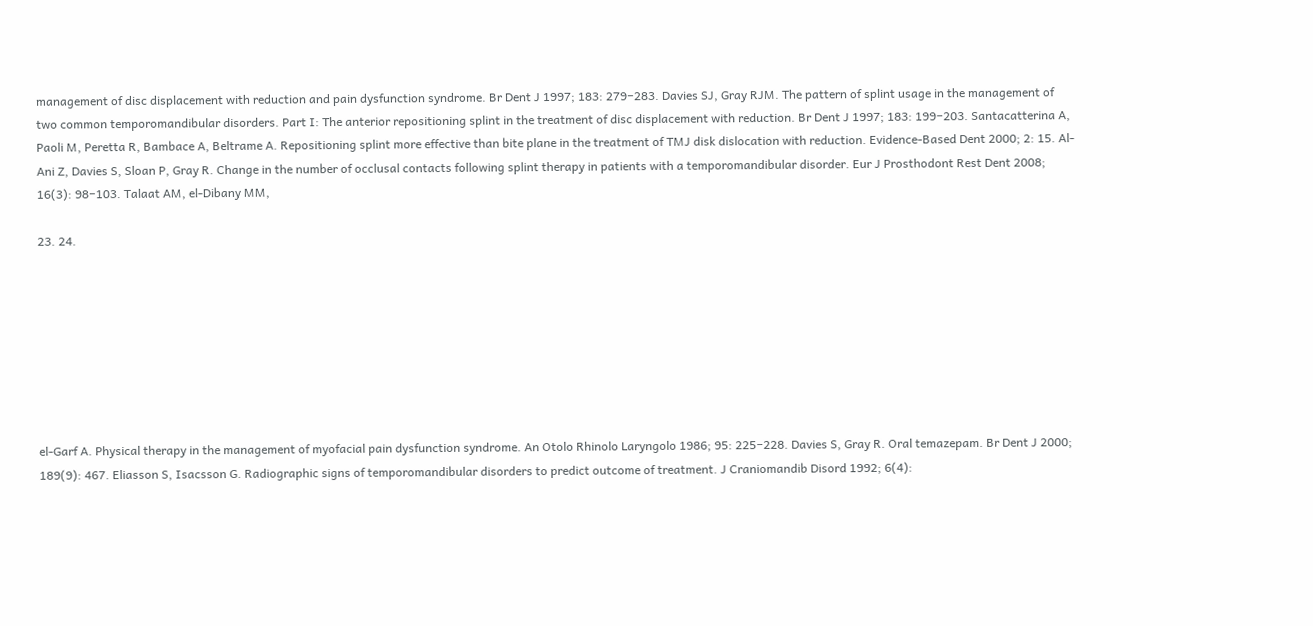management of disc displacement with reduction and pain dysfunction syndrome. Br Dent J 1997; 183: 279−283. Davies SJ, Gray RJM. The pattern of splint usage in the management of two common temporomandibular disorders. Part I: The anterior repositioning splint in the treatment of disc displacement with reduction. Br Dent J 1997; 183: 199−203. Santacatterina A, Paoli M, Peretta R, Bambace A, Beltrame A. Repositioning splint more effective than bite plane in the treatment of TMJ disk dislocation with reduction. Evidence-Based Dent 2000; 2: 15. Al-Ani Z, Davies S, Sloan P, Gray R. Change in the number of occlusal contacts following splint therapy in patients with a temporomandibular disorder. Eur J Prosthodont Rest Dent 2008; 16(3): 98−103. Talaat AM, el-Dibany MM,

23. 24.








el-Garf A. Physical therapy in the management of myofacial pain dysfunction syndrome. An Otolo Rhinolo Laryngolo 1986; 95: 225−228. Davies S, Gray R. Oral temazepam. Br Dent J 2000; 189(9): 467. Eliasson S, Isacsson G. Radiographic signs of temporomandibular disorders to predict outcome of treatment. J Craniomandib Disord 1992; 6(4):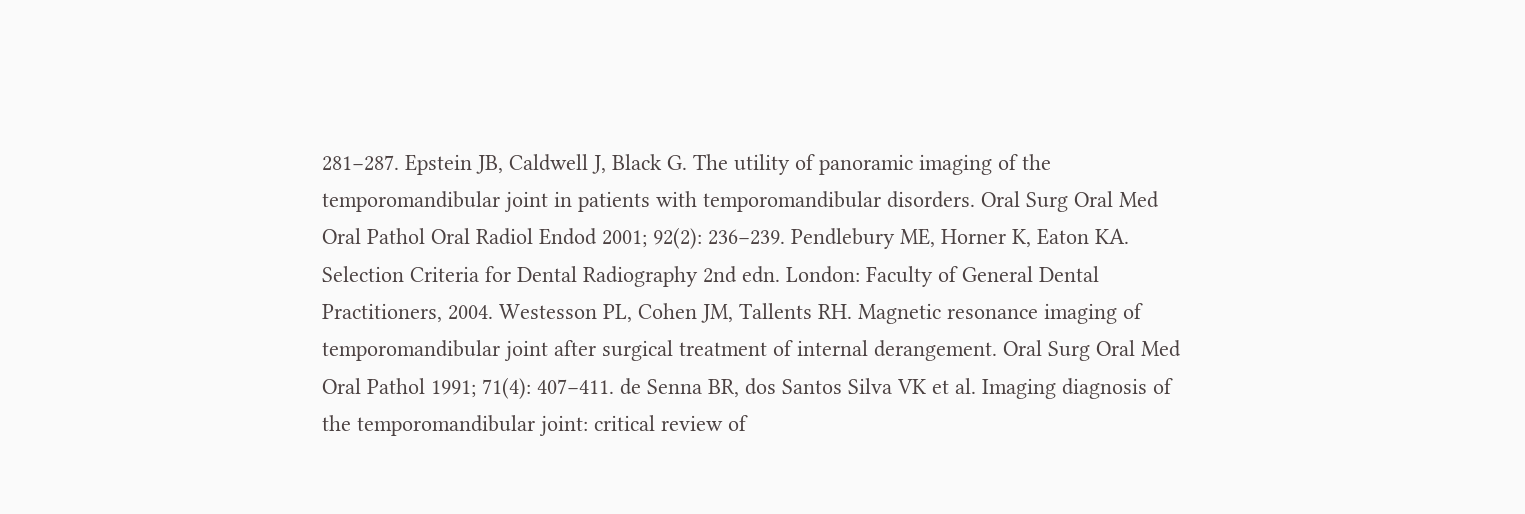281−287. Epstein JB, Caldwell J, Black G. The utility of panoramic imaging of the temporomandibular joint in patients with temporomandibular disorders. Oral Surg Oral Med Oral Pathol Oral Radiol Endod 2001; 92(2): 236−239. Pendlebury ME, Horner K, Eaton KA. Selection Criteria for Dental Radiography 2nd edn. London: Faculty of General Dental Practitioners, 2004. Westesson PL, Cohen JM, Tallents RH. Magnetic resonance imaging of temporomandibular joint after surgical treatment of internal derangement. Oral Surg Oral Med Oral Pathol 1991; 71(4): 407−411. de Senna BR, dos Santos Silva VK et al. Imaging diagnosis of the temporomandibular joint: critical review of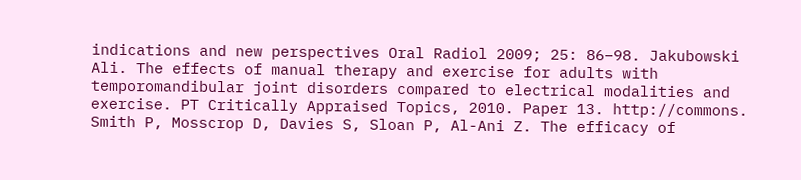indications and new perspectives Oral Radiol 2009; 25: 86−98. Jakubowski Ali. The effects of manual therapy and exercise for adults with temporomandibular joint disorders compared to electrical modalities and exercise. PT Critically Appraised Topics, 2010. Paper 13. http://commons. Smith P, Mosscrop D, Davies S, Sloan P, Al-Ani Z. The efficacy of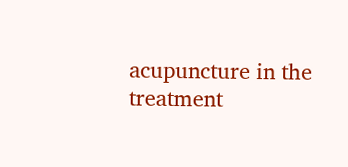acupuncture in the treatment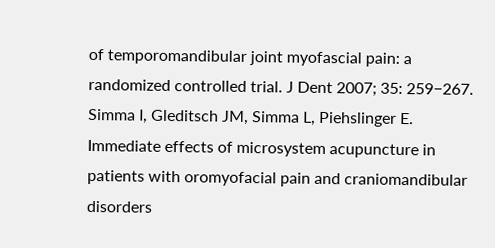of temporomandibular joint myofascial pain: a randomized controlled trial. J Dent 2007; 35: 259−267. Simma I, Gleditsch JM, Simma L, Piehslinger E. Immediate effects of microsystem acupuncture in patients with oromyofacial pain and craniomandibular disorders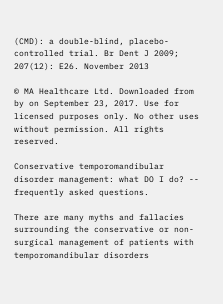(CMD): a double-blind, placebo-controlled trial. Br Dent J 2009; 207(12): E26. November 2013

© MA Healthcare Ltd. Downloaded from by on September 23, 2017. Use for licensed purposes only. No other uses without permission. All rights reserved.

Conservative temporomandibular disorder management: what DO I do? -- frequently asked questions.

There are many myths and fallacies surrounding the conservative or non-surgical management of patients with temporomandibular disorders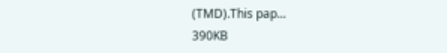(TMD).This pap...
390KB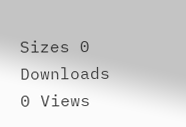Sizes 0 Downloads 0 Views